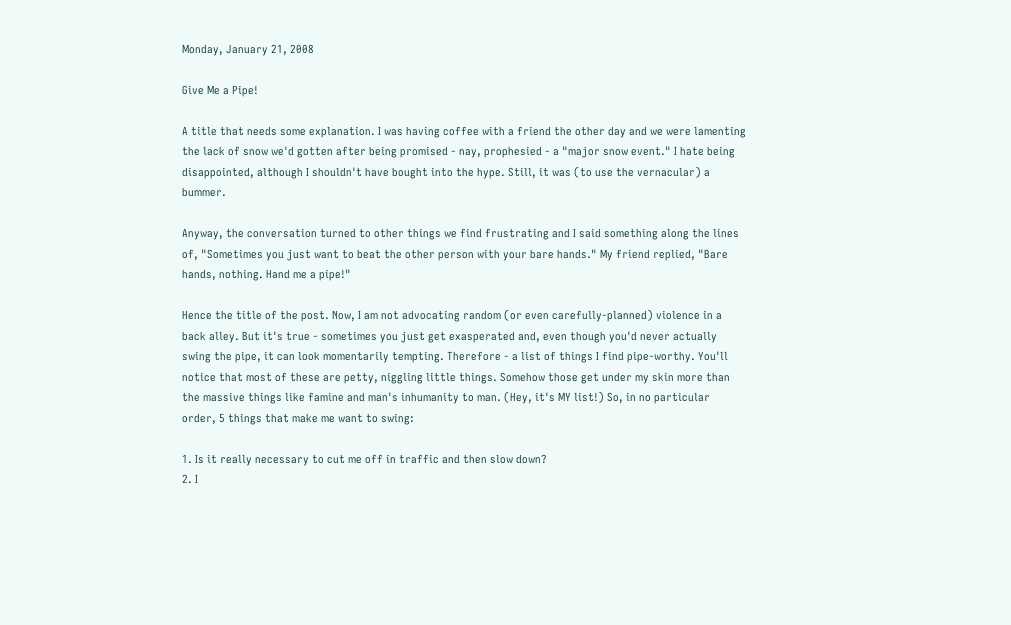Monday, January 21, 2008

Give Me a Pipe!

A title that needs some explanation. I was having coffee with a friend the other day and we were lamenting the lack of snow we'd gotten after being promised - nay, prophesied - a "major snow event." I hate being disappointed, although I shouldn't have bought into the hype. Still, it was (to use the vernacular) a bummer.

Anyway, the conversation turned to other things we find frustrating and I said something along the lines of, "Sometimes you just want to beat the other person with your bare hands." My friend replied, "Bare hands, nothing. Hand me a pipe!"

Hence the title of the post. Now, I am not advocating random (or even carefully-planned) violence in a back alley. But it's true - sometimes you just get exasperated and, even though you'd never actually swing the pipe, it can look momentarily tempting. Therefore - a list of things I find pipe-worthy. You'll notice that most of these are petty, niggling little things. Somehow those get under my skin more than the massive things like famine and man's inhumanity to man. (Hey, it's MY list!) So, in no particular order, 5 things that make me want to swing:

1. Is it really necessary to cut me off in traffic and then slow down?
2. I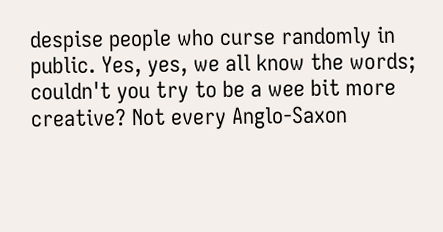despise people who curse randomly in public. Yes, yes, we all know the words; couldn't you try to be a wee bit more creative? Not every Anglo-Saxon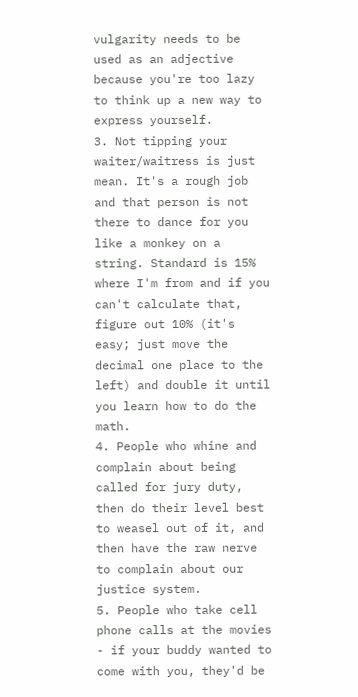vulgarity needs to be used as an adjective because you're too lazy to think up a new way to express yourself.
3. Not tipping your waiter/waitress is just mean. It's a rough job and that person is not there to dance for you like a monkey on a string. Standard is 15% where I'm from and if you can't calculate that, figure out 10% (it's easy; just move the decimal one place to the left) and double it until you learn how to do the math.
4. People who whine and complain about being called for jury duty, then do their level best to weasel out of it, and then have the raw nerve to complain about our justice system.
5. People who take cell phone calls at the movies - if your buddy wanted to come with you, they'd be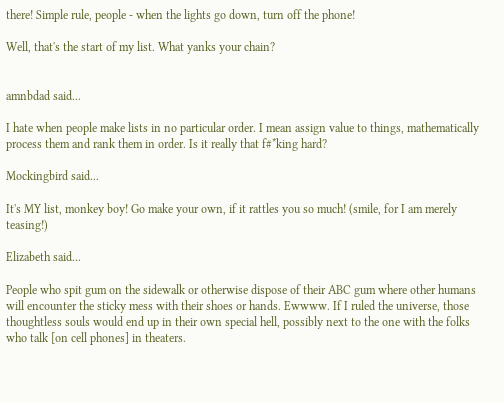there! Simple rule, people - when the lights go down, turn off the phone!

Well, that's the start of my list. What yanks your chain?


amnbdad said...

I hate when people make lists in no particular order. I mean assign value to things, mathematically process them and rank them in order. Is it really that f#*king hard?

Mockingbird said...

It's MY list, monkey boy! Go make your own, if it rattles you so much! (smile, for I am merely teasing!)

Elizabeth said...

People who spit gum on the sidewalk or otherwise dispose of their ABC gum where other humans will encounter the sticky mess with their shoes or hands. Ewwww. If I ruled the universe, those thoughtless souls would end up in their own special hell, possibly next to the one with the folks who talk [on cell phones] in theaters.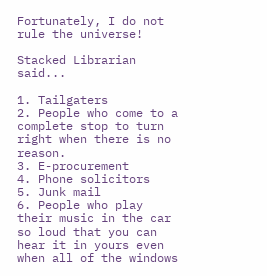Fortunately, I do not rule the universe!

Stacked Librarian said...

1. Tailgaters
2. People who come to a complete stop to turn right when there is no reason.
3. E-procurement
4. Phone solicitors
5. Junk mail
6. People who play their music in the car so loud that you can hear it in yours even when all of the windows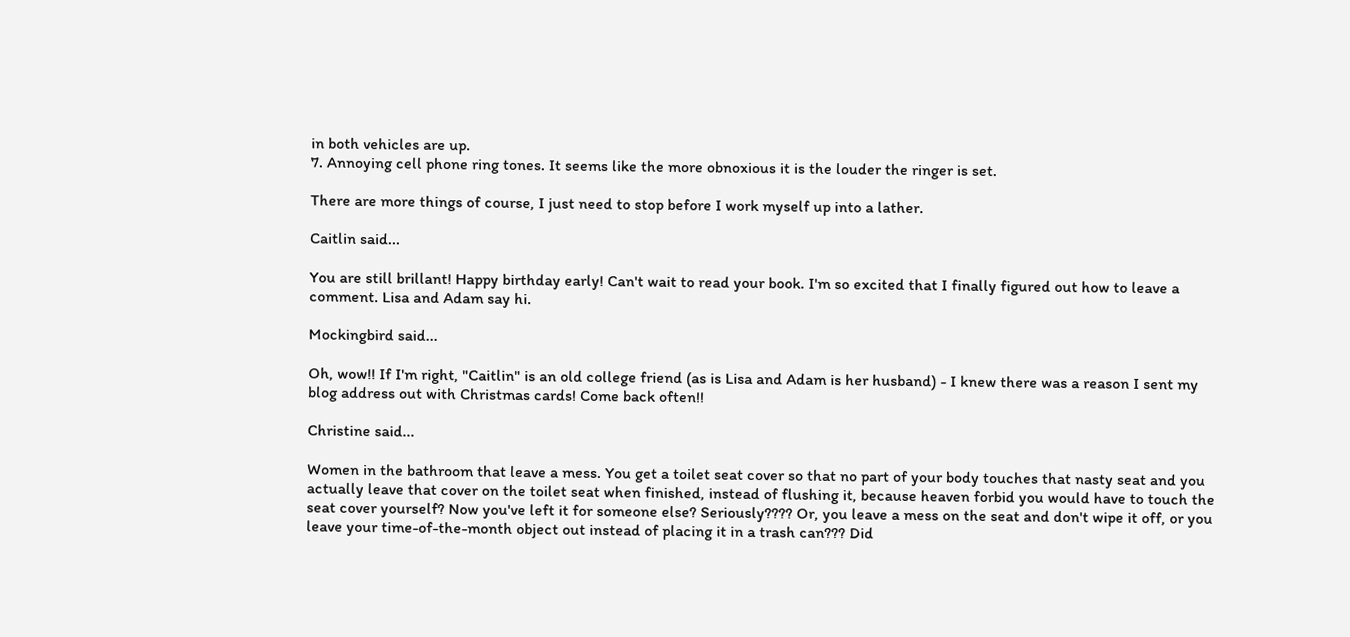in both vehicles are up.
7. Annoying cell phone ring tones. It seems like the more obnoxious it is the louder the ringer is set.

There are more things of course, I just need to stop before I work myself up into a lather.

Caitlin said...

You are still brillant! Happy birthday early! Can't wait to read your book. I'm so excited that I finally figured out how to leave a comment. Lisa and Adam say hi.

Mockingbird said...

Oh, wow!! If I'm right, "Caitlin" is an old college friend (as is Lisa and Adam is her husband) - I knew there was a reason I sent my blog address out with Christmas cards! Come back often!!

Christine said...

Women in the bathroom that leave a mess. You get a toilet seat cover so that no part of your body touches that nasty seat and you actually leave that cover on the toilet seat when finished, instead of flushing it, because heaven forbid you would have to touch the seat cover yourself? Now you've left it for someone else? Seriously???? Or, you leave a mess on the seat and don't wipe it off, or you leave your time-of-the-month object out instead of placing it in a trash can??? Did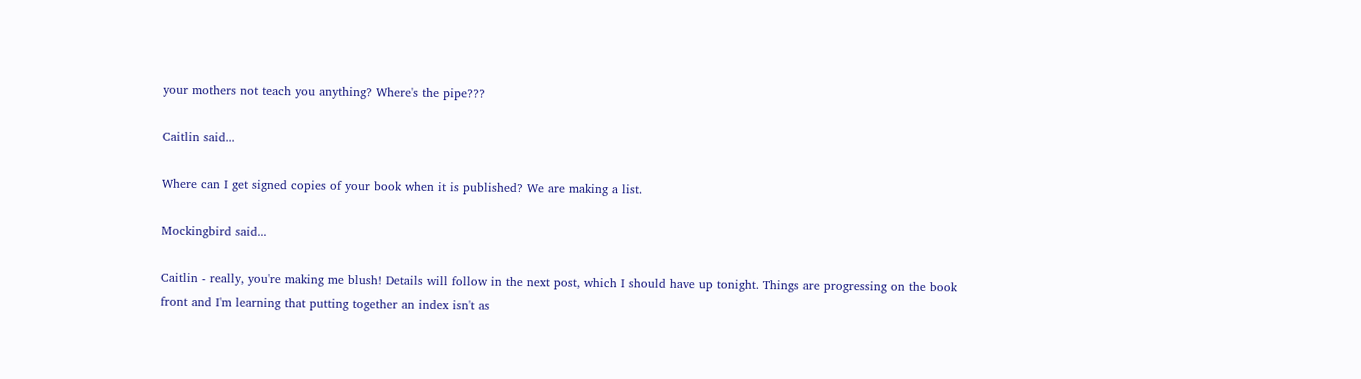your mothers not teach you anything? Where's the pipe???

Caitlin said...

Where can I get signed copies of your book when it is published? We are making a list.

Mockingbird said...

Caitlin - really, you're making me blush! Details will follow in the next post, which I should have up tonight. Things are progressing on the book front and I'm learning that putting together an index isn't as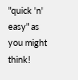"quick 'n' easy" as you might think!